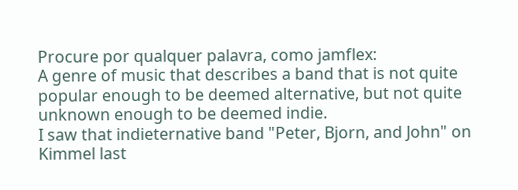Procure por qualquer palavra, como jamflex:
A genre of music that describes a band that is not quite popular enough to be deemed alternative, but not quite unknown enough to be deemed indie.
I saw that indieternative band "Peter, Bjorn, and John" on Kimmel last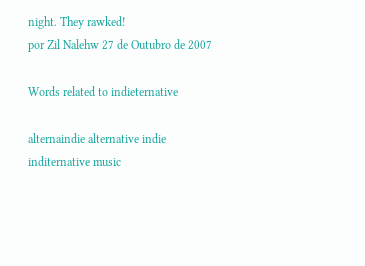night. They rawked!
por Zil Nalehw 27 de Outubro de 2007

Words related to indieternative

alternaindie alternative indie inditernative music